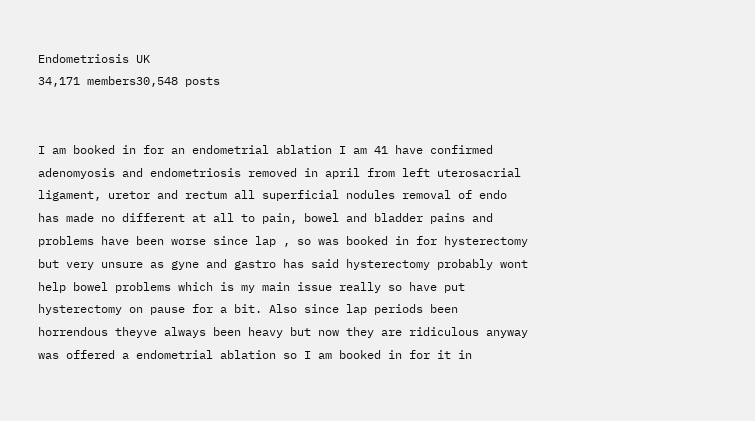Endometriosis UK
34,171 members30,548 posts


I am booked in for an endometrial ablation I am 41 have confirmed adenomyosis and endometriosis removed in april from left uterosacrial ligament, uretor and rectum all superficial nodules removal of endo has made no different at all to pain, bowel and bladder pains and problems have been worse since lap , so was booked in for hysterectomy but very unsure as gyne and gastro has said hysterectomy probably wont help bowel problems which is my main issue really so have put hysterectomy on pause for a bit. Also since lap periods been horrendous theyve always been heavy but now they are ridiculous anyway was offered a endometrial ablation so I am booked in for it in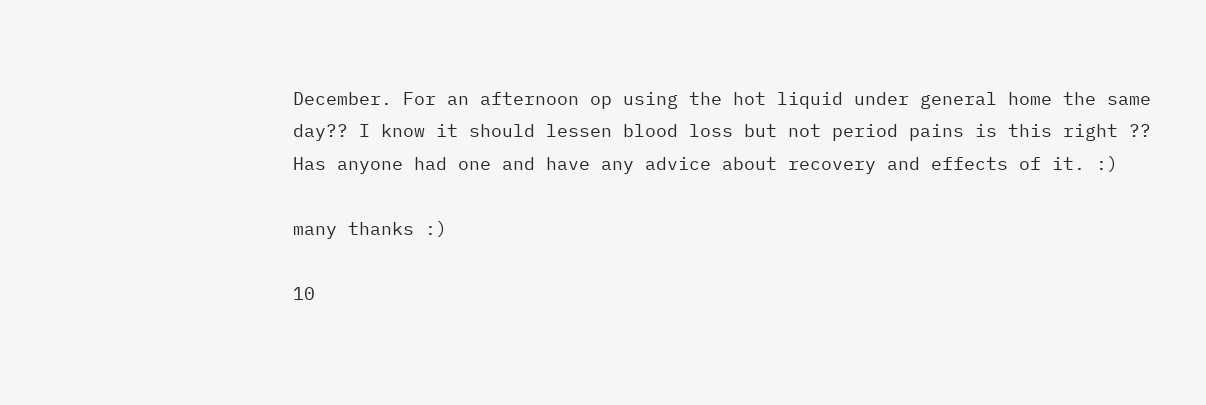December. For an afternoon op using the hot liquid under general home the same day?? I know it should lessen blood loss but not period pains is this right ?? Has anyone had one and have any advice about recovery and effects of it. :)

many thanks :)

10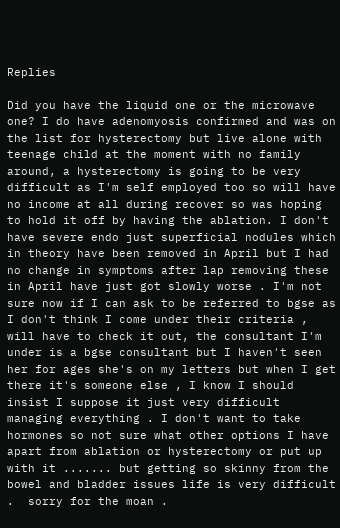Replies

Did you have the liquid one or the microwave one? I do have adenomyosis confirmed and was on the list for hysterectomy but live alone with teenage child at the moment with no family around, a hysterectomy is going to be very difficult as I'm self employed too so will have no income at all during recover so was hoping to hold it off by having the ablation. I don't have severe endo just superficial nodules which in theory have been removed in April but I had no change in symptoms after lap removing these in April have just got slowly worse . I'm not sure now if I can ask to be referred to bgse as I don't think I come under their criteria , will have to check it out, the consultant I'm under is a bgse consultant but I haven't seen her for ages she's on my letters but when I get there it's someone else , I know I should insist I suppose it just very difficult managing everything . I don't want to take hormones so not sure what other options I have apart from ablation or hysterectomy or put up with it ....... but getting so skinny from the bowel and bladder issues life is very difficult .  sorry for the moan .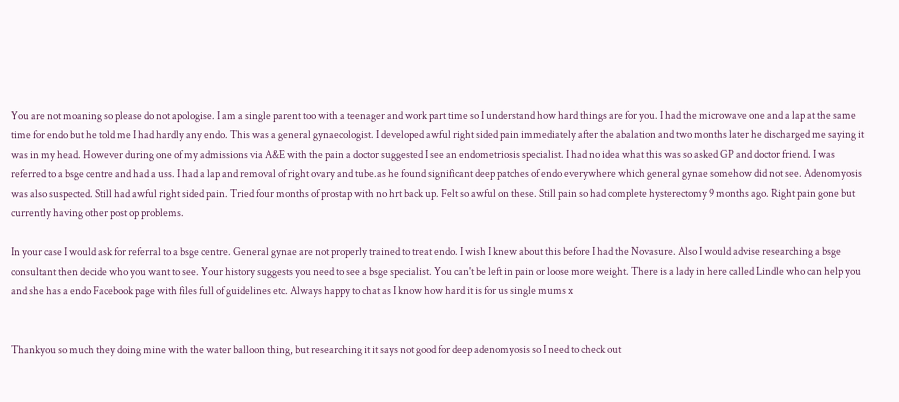You are not moaning so please do not apologise. I am a single parent too with a teenager and work part time so I understand how hard things are for you. I had the microwave one and a lap at the same time for endo but he told me I had hardly any endo. This was a general gynaecologist. I developed awful right sided pain immediately after the abalation and two months later he discharged me saying it was in my head. However during one of my admissions via A&E with the pain a doctor suggested I see an endometriosis specialist. I had no idea what this was so asked GP and doctor friend. I was referred to a bsge centre and had a uss. I had a lap and removal of right ovary and tube.as he found significant deep patches of endo everywhere which general gynae somehow did not see. Adenomyosis was also suspected. Still had awful right sided pain. Tried four months of prostap with no hrt back up. Felt so awful on these. Still pain so had complete hysterectomy 9 months ago. Right pain gone but currently having other post op problems.

In your case I would ask for referral to a bsge centre. General gynae are not properly trained to treat endo. I wish I knew about this before I had the Novasure. Also I would advise researching a bsge consultant then decide who you want to see. Your history suggests you need to see a bsge specialist. You can't be left in pain or loose more weight. There is a lady in here called Lindle who can help you and she has a endo Facebook page with files full of guidelines etc. Always happy to chat as I know how hard it is for us single mums x


Thankyou so much they doing mine with the water balloon thing, but researching it it says not good for deep adenomyosis so I need to check out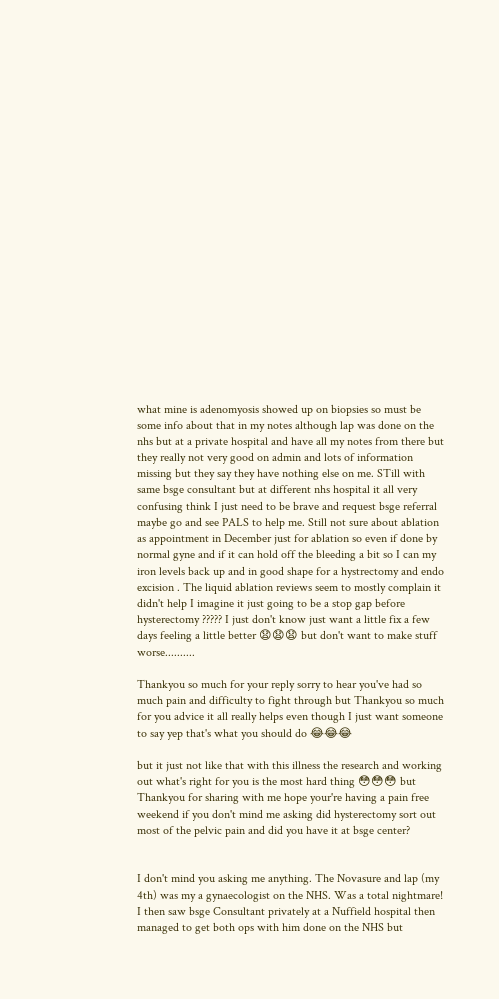what mine is adenomyosis showed up on biopsies so must be some info about that in my notes although lap was done on the nhs but at a private hospital and have all my notes from there but they really not very good on admin and lots of information missing but they say they have nothing else on me. STill with same bsge consultant but at different nhs hospital it all very confusing think I just need to be brave and request bsge referral maybe go and see PALS to help me. Still not sure about ablation as appointment in December just for ablation so even if done by normal gyne and if it can hold off the bleeding a bit so I can my iron levels back up and in good shape for a hystrectomy and endo excision . The liquid ablation reviews seem to mostly complain it didn't help I imagine it just going to be a stop gap before hysterectomy ????? I just don't know just want a little fix a few days feeling a little better 😧😧😧 but don't want to make stuff worse..........

Thankyou so much for your reply sorry to hear you've had so much pain and difficulty to fight through but Thankyou so much for you advice it all really helps even though I just want someone to say yep that's what you should do 😂😂😂

but it just not like that with this illness the research and working out what's right for you is the most hard thing 😳😳😳 but Thankyou for sharing with me hope your're having a pain free weekend if you don't mind me asking did hysterectomy sort out most of the pelvic pain and did you have it at bsge center?


I don't mind you asking me anything. The Novasure and lap (my 4th) was my a gynaecologist on the NHS. Was a total nightmare! I then saw bsge Consultant privately at a Nuffield hospital then managed to get both ops with him done on the NHS but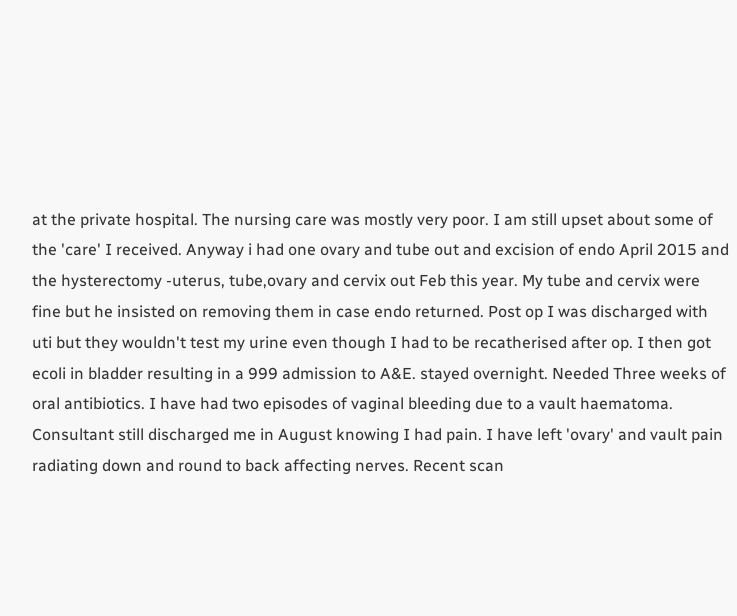at the private hospital. The nursing care was mostly very poor. I am still upset about some of the 'care' I received. Anyway i had one ovary and tube out and excision of endo April 2015 and the hysterectomy -uterus, tube,ovary and cervix out Feb this year. My tube and cervix were fine but he insisted on removing them in case endo returned. Post op I was discharged with uti but they wouldn't test my urine even though I had to be recatherised after op. I then got ecoli in bladder resulting in a 999 admission to A&E. stayed overnight. Needed Three weeks of oral antibiotics. I have had two episodes of vaginal bleeding due to a vault haematoma. Consultant still discharged me in August knowing I had pain. I have left 'ovary' and vault pain radiating down and round to back affecting nerves. Recent scan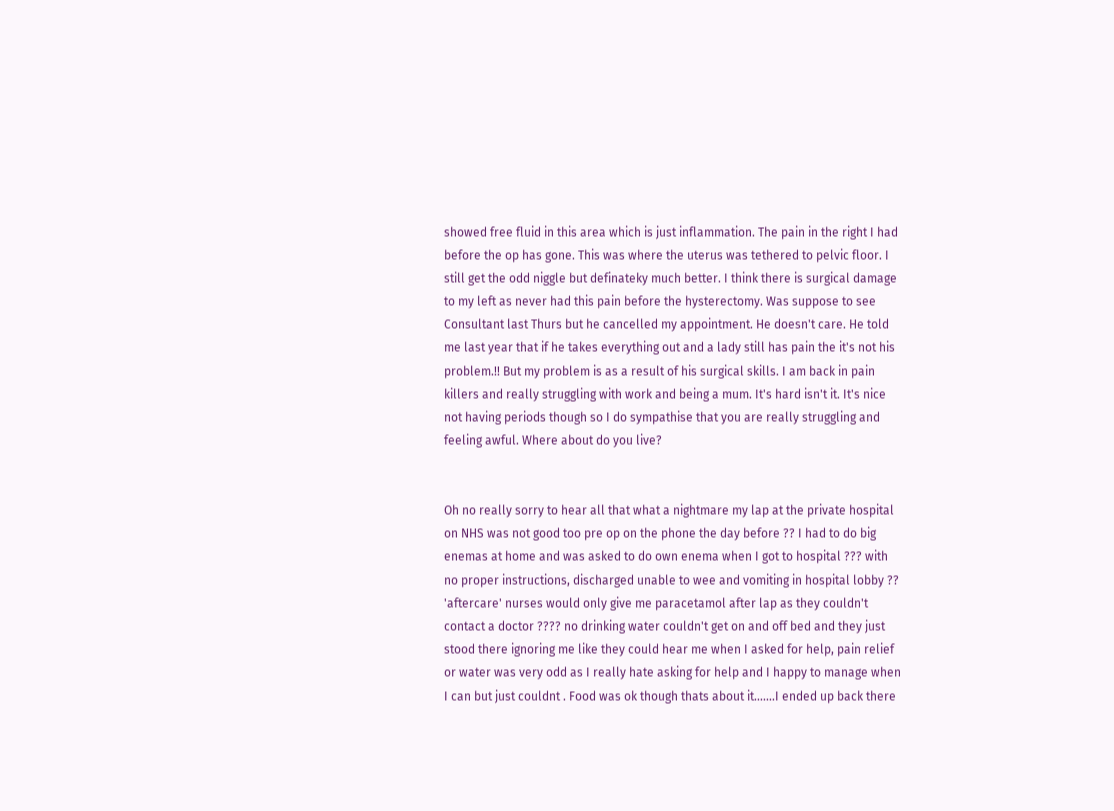showed free fluid in this area which is just inflammation. The pain in the right I had before the op has gone. This was where the uterus was tethered to pelvic floor. I still get the odd niggle but definateky much better. I think there is surgical damage to my left as never had this pain before the hysterectomy. Was suppose to see Consultant last Thurs but he cancelled my appointment. He doesn't care. He told me last year that if he takes everything out and a lady still has pain the it's not his problem.!! But my problem is as a result of his surgical skills. I am back in pain killers and really struggling with work and being a mum. It's hard isn't it. It's nice not having periods though so I do sympathise that you are really struggling and feeling awful. Where about do you live?


Oh no really sorry to hear all that what a nightmare my lap at the private hospital on NHS was not good too pre op on the phone the day before ?? I had to do big enemas at home and was asked to do own enema when I got to hospital ??? with no proper instructions, discharged unable to wee and vomiting in hospital lobby ?? 'aftercare' nurses would only give me paracetamol after lap as they couldn't contact a doctor ???? no drinking water couldn't get on and off bed and they just stood there ignoring me like they could hear me when I asked for help, pain relief or water was very odd as I really hate asking for help and I happy to manage when I can but just couldnt . Food was ok though thats about it.......I ended up back there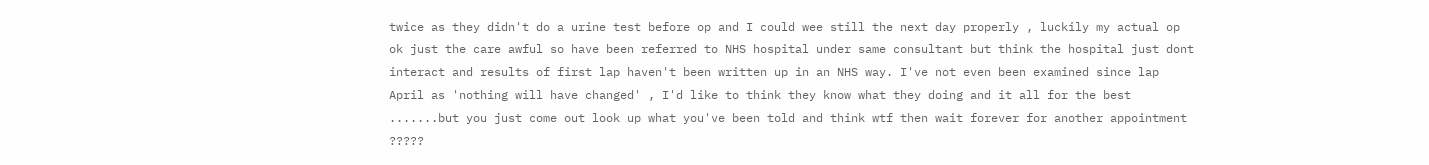twice as they didn't do a urine test before op and I could wee still the next day properly , luckily my actual op ok just the care awful so have been referred to NHS hospital under same consultant but think the hospital just dont interact and results of first lap haven't been written up in an NHS way. I've not even been examined since lap April as 'nothing will have changed' , I'd like to think they know what they doing and it all for the best .......but you just come out look up what you've been told and think wtf then wait forever for another appointment ?????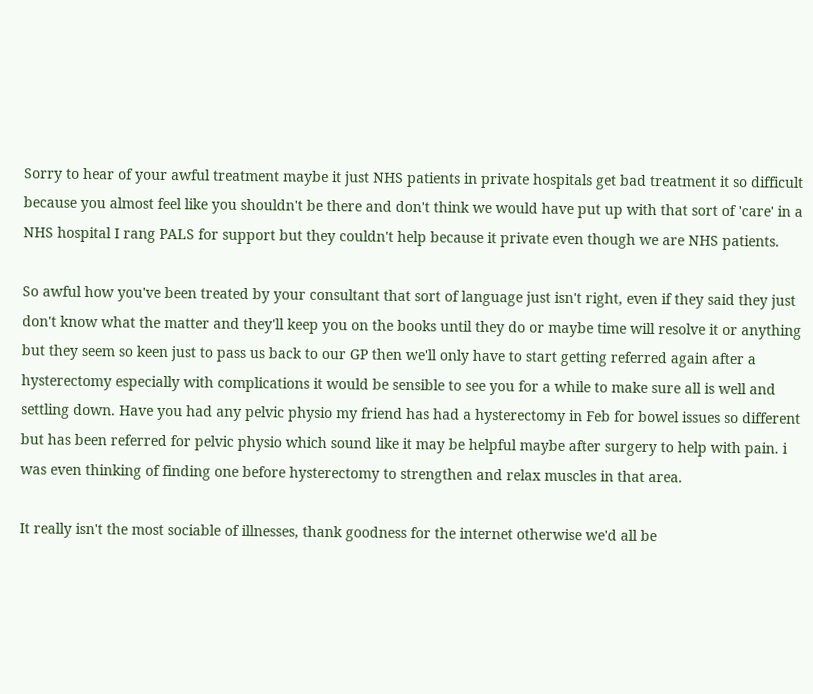Sorry to hear of your awful treatment maybe it just NHS patients in private hospitals get bad treatment it so difficult because you almost feel like you shouldn't be there and don't think we would have put up with that sort of 'care' in a NHS hospital I rang PALS for support but they couldn't help because it private even though we are NHS patients.

So awful how you've been treated by your consultant that sort of language just isn't right, even if they said they just don't know what the matter and they'll keep you on the books until they do or maybe time will resolve it or anything but they seem so keen just to pass us back to our GP then we'll only have to start getting referred again after a hysterectomy especially with complications it would be sensible to see you for a while to make sure all is well and settling down. Have you had any pelvic physio my friend has had a hysterectomy in Feb for bowel issues so different but has been referred for pelvic physio which sound like it may be helpful maybe after surgery to help with pain. i was even thinking of finding one before hysterectomy to strengthen and relax muscles in that area.

It really isn't the most sociable of illnesses, thank goodness for the internet otherwise we'd all be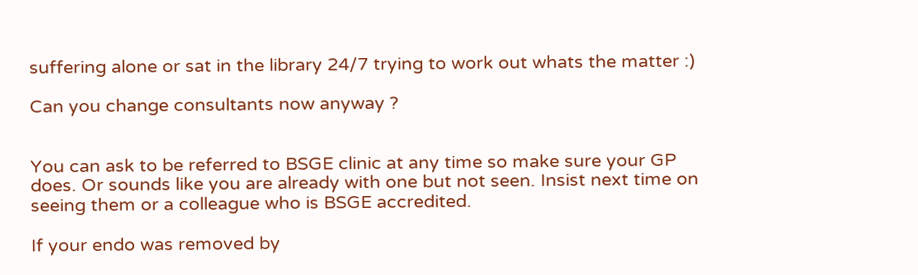suffering alone or sat in the library 24/7 trying to work out whats the matter :)

Can you change consultants now anyway ?


You can ask to be referred to BSGE clinic at any time so make sure your GP does. Or sounds like you are already with one but not seen. Insist next time on seeing them or a colleague who is BSGE accredited.

If your endo was removed by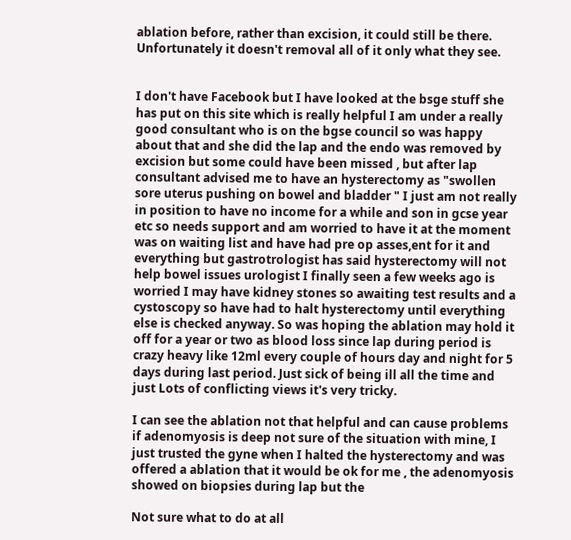ablation before, rather than excision, it could still be there. Unfortunately it doesn't removal all of it only what they see.


I don't have Facebook but I have looked at the bsge stuff she has put on this site which is really helpful I am under a really good consultant who is on the bgse council so was happy about that and she did the lap and the endo was removed by excision but some could have been missed , but after lap consultant advised me to have an hysterectomy as "swollen sore uterus pushing on bowel and bladder " I just am not really in position to have no income for a while and son in gcse year etc so needs support and am worried to have it at the moment was on waiting list and have had pre op asses,ent for it and everything but gastrotrologist has said hysterectomy will not help bowel issues urologist I finally seen a few weeks ago is worried I may have kidney stones so awaiting test results and a cystoscopy so have had to halt hysterectomy until everything else is checked anyway. So was hoping the ablation may hold it off for a year or two as blood loss since lap during period is crazy heavy like 12ml every couple of hours day and night for 5 days during last period. Just sick of being ill all the time and just Lots of conflicting views it's very tricky.

I can see the ablation not that helpful and can cause problems if adenomyosis is deep not sure of the situation with mine, I just trusted the gyne when I halted the hysterectomy and was offered a ablation that it would be ok for me , the adenomyosis showed on biopsies during lap but the

Not sure what to do at all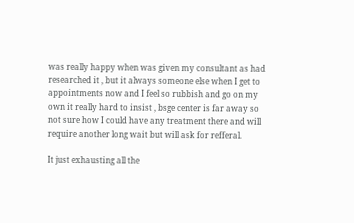was really happy when was given my consultant as had researched it , but it always someone else when I get to appointments now and I feel so rubbish and go on my own it really hard to insist , bsge center is far away so not sure how I could have any treatment there and will require another long wait but will ask for refferal.

It just exhausting all the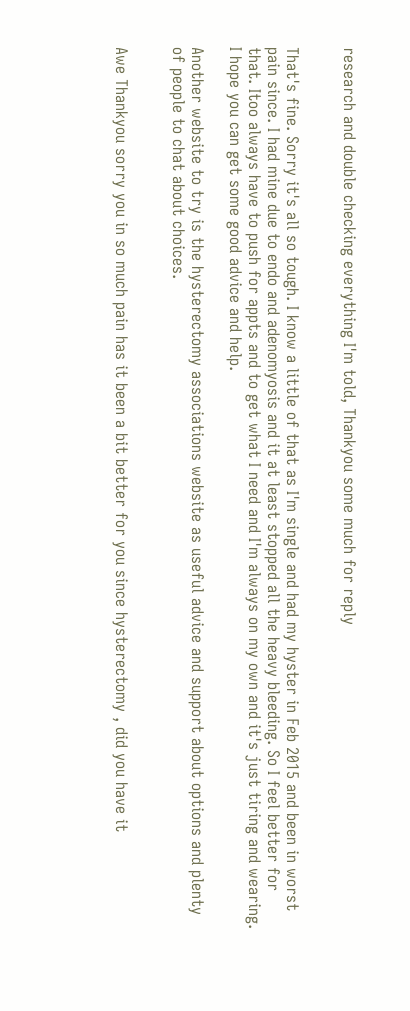research and double checking everything I'm told, Thankyou some much for reply


That's fine. Sorry it's all so tough. I know a little of that as I'm single and had my hyster in Feb 2015 and been in worst pain since. I had mine due to endo and adenomyosis and it at least stopped all the heavy bleeding. So I feel better for that. Itoo always have to push for appts and to get what I need and I'm always on my own and it's just tiring and wearing. I hope you can get some good advice and help.

Another website to try is the hysterectomy associations website as useful advice and support about options and plenty of people to chat about choices.


Awe Thankyou sorry you in so much pain has it been a bit better for you since hysterectomy , did you have it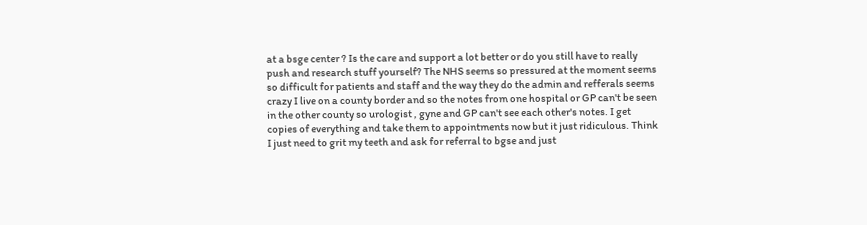at a bsge center ? Is the care and support a lot better or do you still have to really push and research stuff yourself? The NHS seems so pressured at the moment seems so difficult for patients and staff and the way they do the admin and refferals seems crazy I live on a county border and so the notes from one hospital or GP can't be seen in the other county so urologist , gyne and GP can't see each other's notes. I get copies of everything and take them to appointments now but it just ridiculous. Think I just need to grit my teeth and ask for referral to bgse and just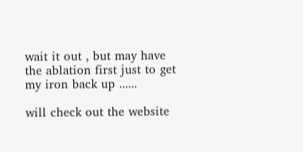wait it out , but may have the ablation first just to get my iron back up ......

will check out the website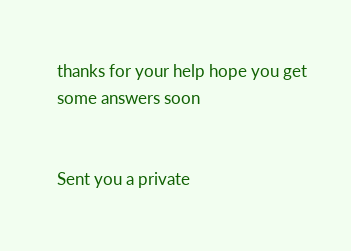thanks for your help hope you get some answers soon


Sent you a private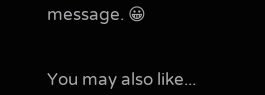message. 😀


You may also like...